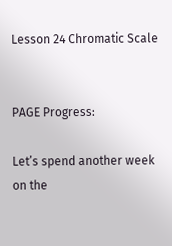Lesson 24 Chromatic Scale


PAGE Progress:

Let’s spend another week on the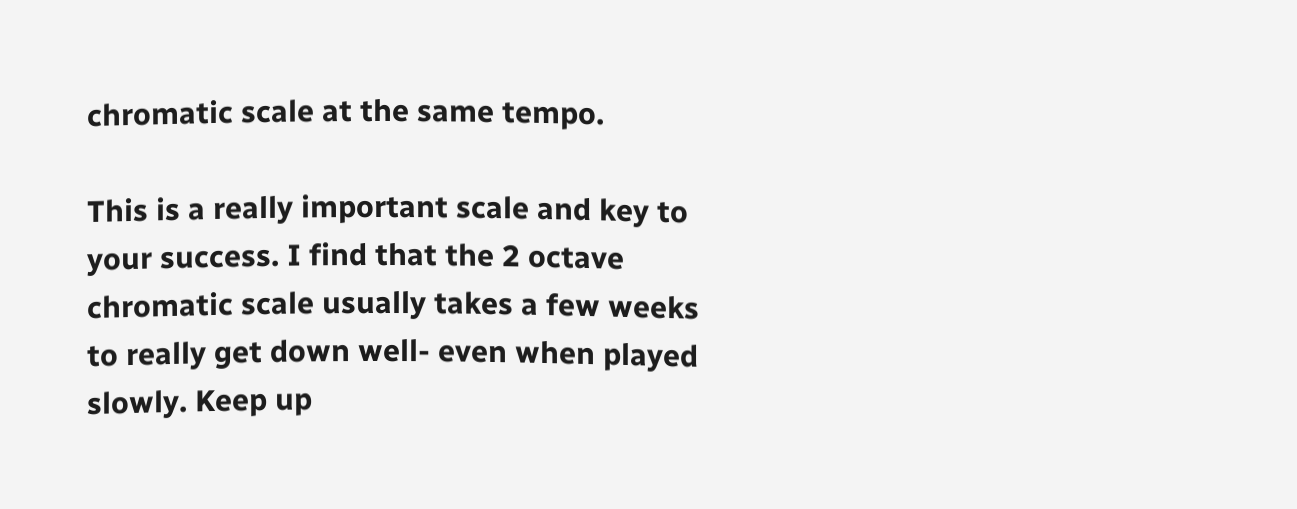chromatic scale at the same tempo.

This is a really important scale and key to your success. I find that the 2 octave chromatic scale usually takes a few weeks to really get down well- even when played slowly. Keep up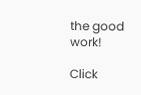the good work!

Click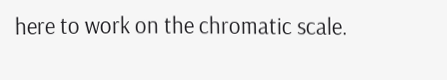here to work on the chromatic scale.